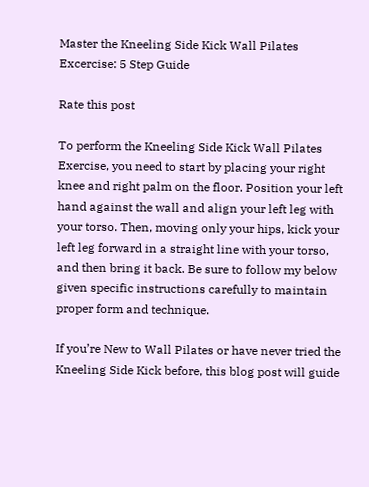Master the Kneeling Side Kick Wall Pilates Excercise: 5 Step Guide

Rate this post

To perform the Kneeling Side Kick Wall Pilates Exercise, you need to start by placing your right knee and right palm on the floor. Position your left hand against the wall and align your left leg with your torso. Then, moving only your hips, kick your left leg forward in a straight line with your torso, and then bring it back. Be sure to follow my below given specific instructions carefully to maintain proper form and technique.

If you’re New to Wall Pilates or have never tried the Kneeling Side Kick before, this blog post will guide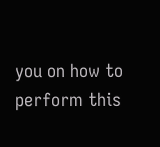you on how to perform this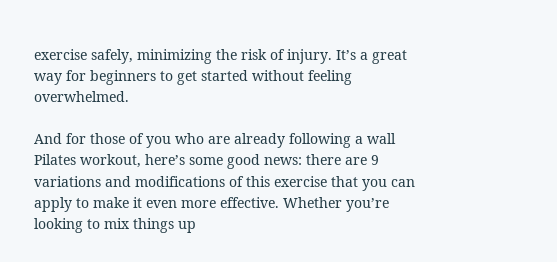exercise safely, minimizing the risk of injury. It’s a great way for beginners to get started without feeling overwhelmed.

And for those of you who are already following a wall Pilates workout, here’s some good news: there are 9 variations and modifications of this exercise that you can apply to make it even more effective. Whether you’re looking to mix things up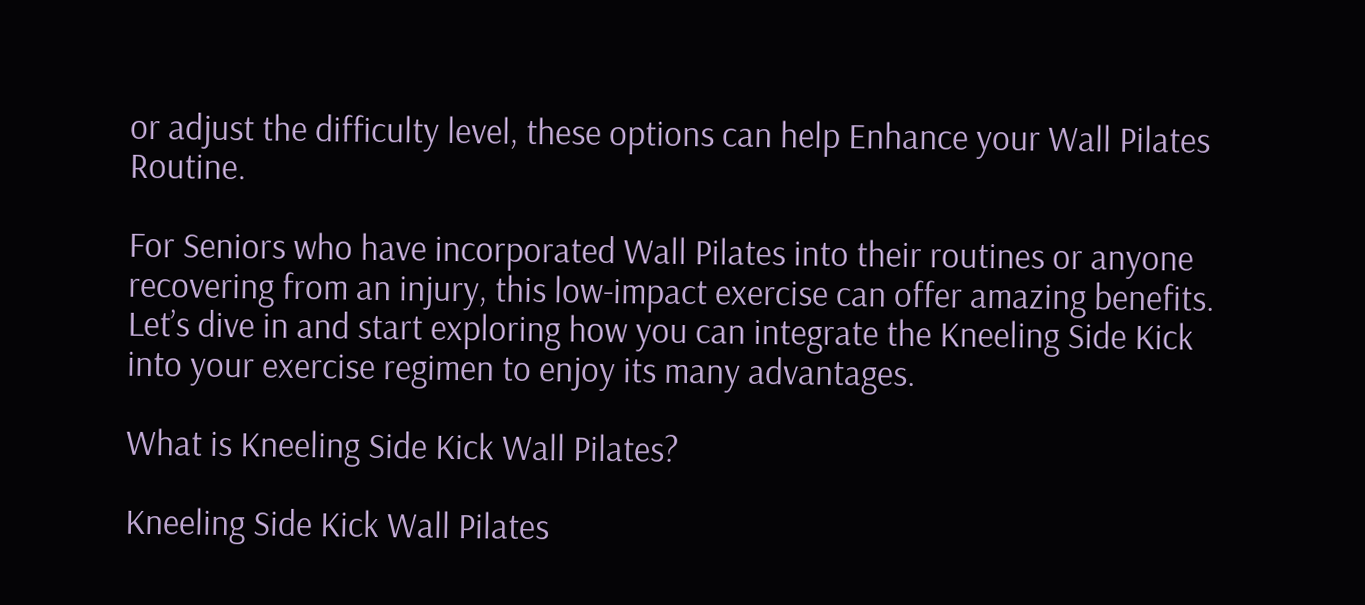or adjust the difficulty level, these options can help Enhance your Wall Pilates Routine.

For Seniors who have incorporated Wall Pilates into their routines or anyone recovering from an injury, this low-impact exercise can offer amazing benefits. Let’s dive in and start exploring how you can integrate the Kneeling Side Kick into your exercise regimen to enjoy its many advantages.

What is Kneeling Side Kick Wall Pilates?

Kneeling Side Kick Wall Pilates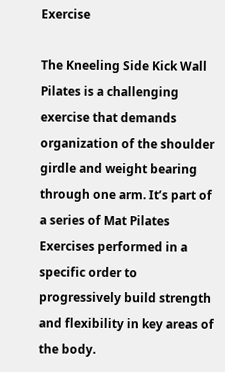Exercise

The Kneeling Side Kick Wall Pilates is a challenging exercise that demands organization of the shoulder girdle and weight bearing through one arm. It’s part of a series of Mat Pilates Exercises performed in a specific order to progressively build strength and flexibility in key areas of the body.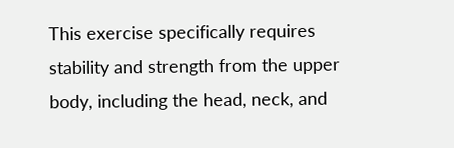This exercise specifically requires stability and strength from the upper body, including the head, neck, and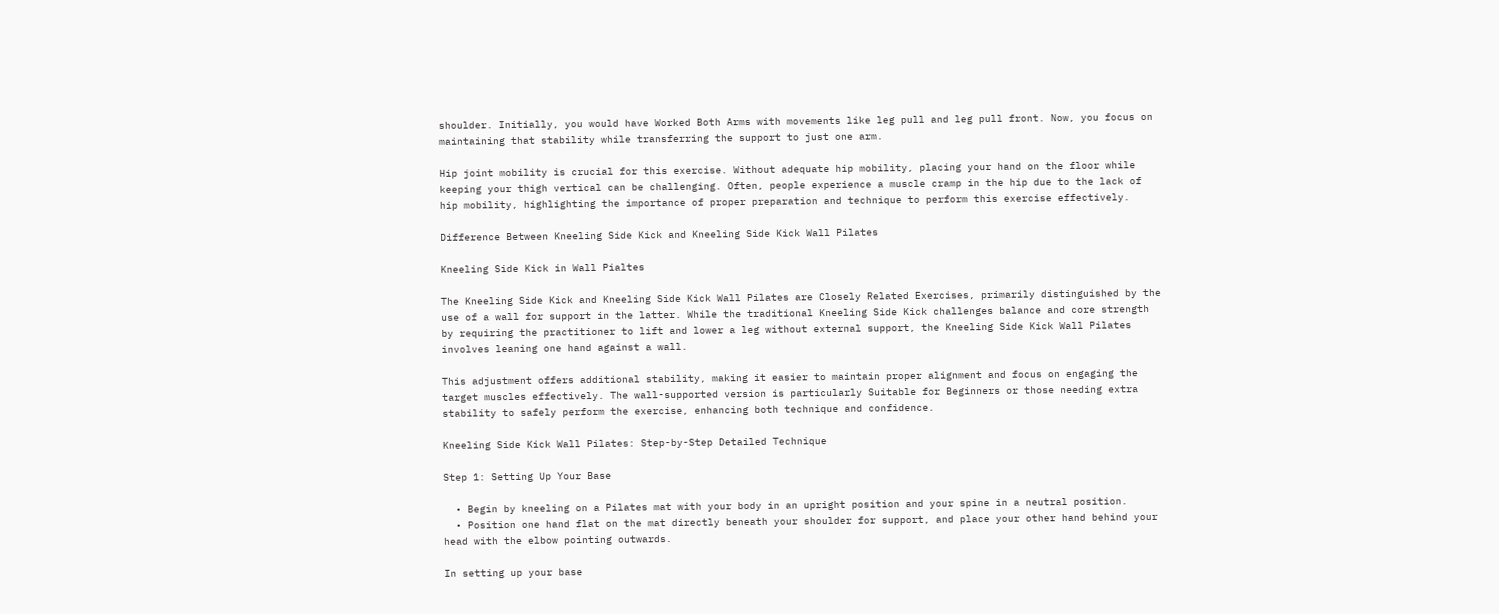shoulder. Initially, you would have Worked Both Arms with movements like leg pull and leg pull front. Now, you focus on maintaining that stability while transferring the support to just one arm.

Hip joint mobility is crucial for this exercise. Without adequate hip mobility, placing your hand on the floor while keeping your thigh vertical can be challenging. Often, people experience a muscle cramp in the hip due to the lack of hip mobility, highlighting the importance of proper preparation and technique to perform this exercise effectively.

Difference Between Kneeling Side Kick and Kneeling Side Kick Wall Pilates

Kneeling Side Kick in Wall Pialtes

The Kneeling Side Kick and Kneeling Side Kick Wall Pilates are Closely Related Exercises, primarily distinguished by the use of a wall for support in the latter. While the traditional Kneeling Side Kick challenges balance and core strength by requiring the practitioner to lift and lower a leg without external support, the Kneeling Side Kick Wall Pilates involves leaning one hand against a wall.

This adjustment offers additional stability, making it easier to maintain proper alignment and focus on engaging the target muscles effectively. The wall-supported version is particularly Suitable for Beginners or those needing extra stability to safely perform the exercise, enhancing both technique and confidence.

Kneeling Side Kick Wall Pilates: Step-by-Step Detailed Technique

Step 1: Setting Up Your Base

  • Begin by kneeling on a Pilates mat with your body in an upright position and your spine in a neutral position.
  • Position one hand flat on the mat directly beneath your shoulder for support, and place your other hand behind your head with the elbow pointing outwards.

In setting up your base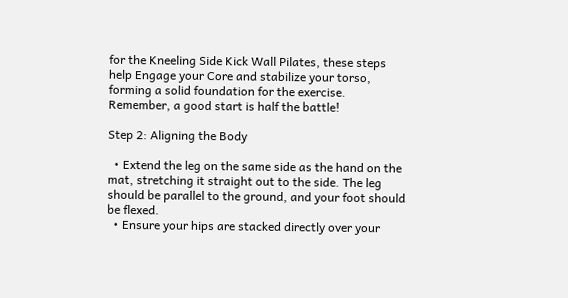for the Kneeling Side Kick Wall Pilates, these steps help Engage your Core and stabilize your torso, forming a solid foundation for the exercise. Remember, a good start is half the battle!

Step 2: Aligning the Body

  • Extend the leg on the same side as the hand on the mat, stretching it straight out to the side. The leg should be parallel to the ground, and your foot should be flexed.
  • Ensure your hips are stacked directly over your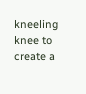kneeling knee to create a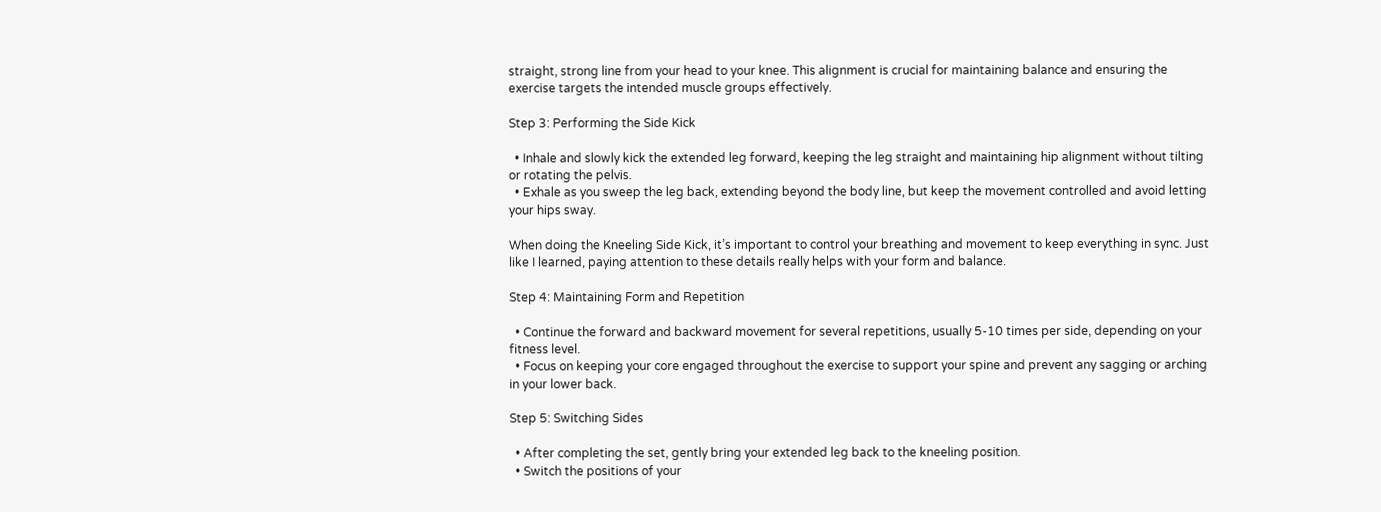straight, strong line from your head to your knee. This alignment is crucial for maintaining balance and ensuring the exercise targets the intended muscle groups effectively.

Step 3: Performing the Side Kick

  • Inhale and slowly kick the extended leg forward, keeping the leg straight and maintaining hip alignment without tilting or rotating the pelvis.
  • Exhale as you sweep the leg back, extending beyond the body line, but keep the movement controlled and avoid letting your hips sway.

When doing the Kneeling Side Kick, it’s important to control your breathing and movement to keep everything in sync. Just like I learned, paying attention to these details really helps with your form and balance.

Step 4: Maintaining Form and Repetition

  • Continue the forward and backward movement for several repetitions, usually 5-10 times per side, depending on your fitness level.
  • Focus on keeping your core engaged throughout the exercise to support your spine and prevent any sagging or arching in your lower back.

Step 5: Switching Sides

  • After completing the set, gently bring your extended leg back to the kneeling position.
  • Switch the positions of your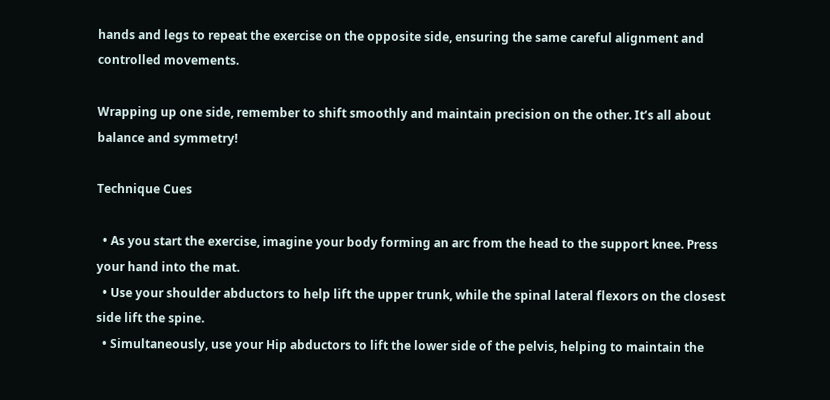hands and legs to repeat the exercise on the opposite side, ensuring the same careful alignment and controlled movements.

Wrapping up one side, remember to shift smoothly and maintain precision on the other. It’s all about balance and symmetry!

Technique Cues

  • As you start the exercise, imagine your body forming an arc from the head to the support knee. Press your hand into the mat.
  • Use your shoulder abductors to help lift the upper trunk, while the spinal lateral flexors on the closest side lift the spine.
  • Simultaneously, use your Hip abductors to lift the lower side of the pelvis, helping to maintain the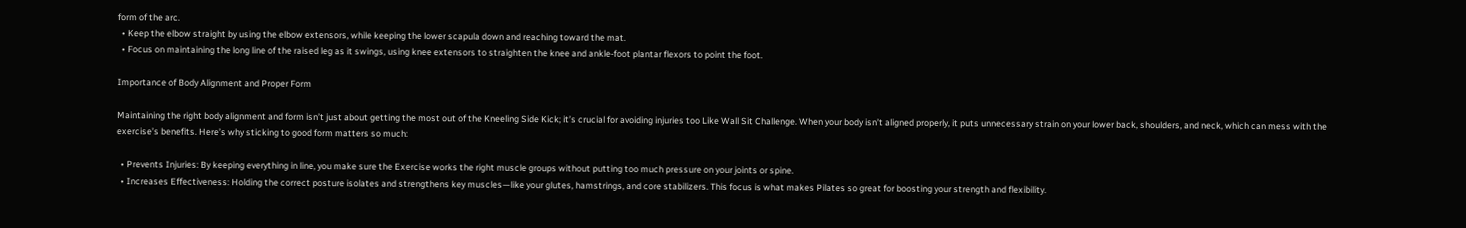form of the arc.
  • Keep the elbow straight by using the elbow extensors, while keeping the lower scapula down and reaching toward the mat.
  • Focus on maintaining the long line of the raised leg as it swings, using knee extensors to straighten the knee and ankle-foot plantar flexors to point the foot.

Importance of Body Alignment and Proper Form

Maintaining the right body alignment and form isn’t just about getting the most out of the Kneeling Side Kick; it’s crucial for avoiding injuries too Like Wall Sit Challenge. When your body isn’t aligned properly, it puts unnecessary strain on your lower back, shoulders, and neck, which can mess with the exercise’s benefits. Here’s why sticking to good form matters so much:

  • Prevents Injuries: By keeping everything in line, you make sure the Exercise works the right muscle groups without putting too much pressure on your joints or spine.
  • Increases Effectiveness: Holding the correct posture isolates and strengthens key muscles—like your glutes, hamstrings, and core stabilizers. This focus is what makes Pilates so great for boosting your strength and flexibility.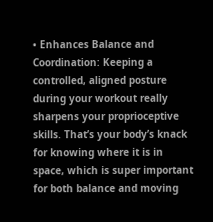• Enhances Balance and Coordination: Keeping a controlled, aligned posture during your workout really sharpens your proprioceptive skills. That’s your body’s knack for knowing where it is in space, which is super important for both balance and moving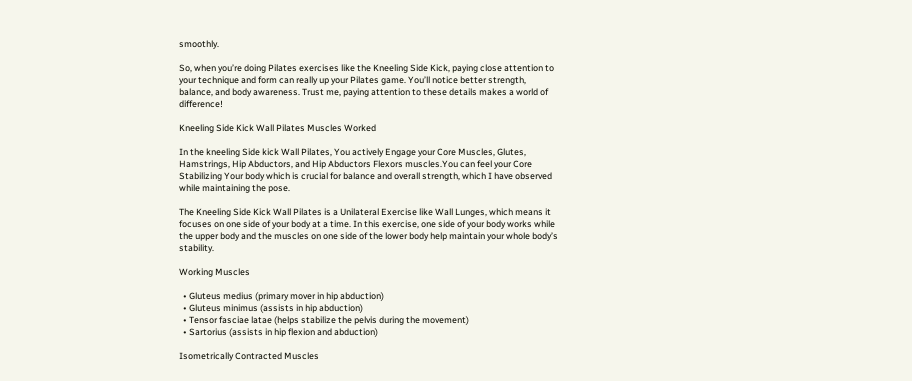smoothly.

So, when you’re doing Pilates exercises like the Kneeling Side Kick, paying close attention to your technique and form can really up your Pilates game. You’ll notice better strength, balance, and body awareness. Trust me, paying attention to these details makes a world of difference!

Kneeling Side Kick Wall Pilates Muscles Worked

In the kneeling Side kick Wall Pilates, You actively Engage your Core Muscles, Glutes, Hamstrings, Hip Abductors, and Hip Abductors Flexors muscles.You can feel your Core Stabilizing Your body which is crucial for balance and overall strength, which I have observed while maintaining the pose.

The Kneeling Side Kick Wall Pilates is a Unilateral Exercise like Wall Lunges, which means it focuses on one side of your body at a time. In this exercise, one side of your body works while the upper body and the muscles on one side of the lower body help maintain your whole body’s stability.

Working Muscles

  • Gluteus medius (primary mover in hip abduction)
  • Gluteus minimus (assists in hip abduction)
  • Tensor fasciae latae (helps stabilize the pelvis during the movement)
  • Sartorius (assists in hip flexion and abduction)

Isometrically Contracted Muscles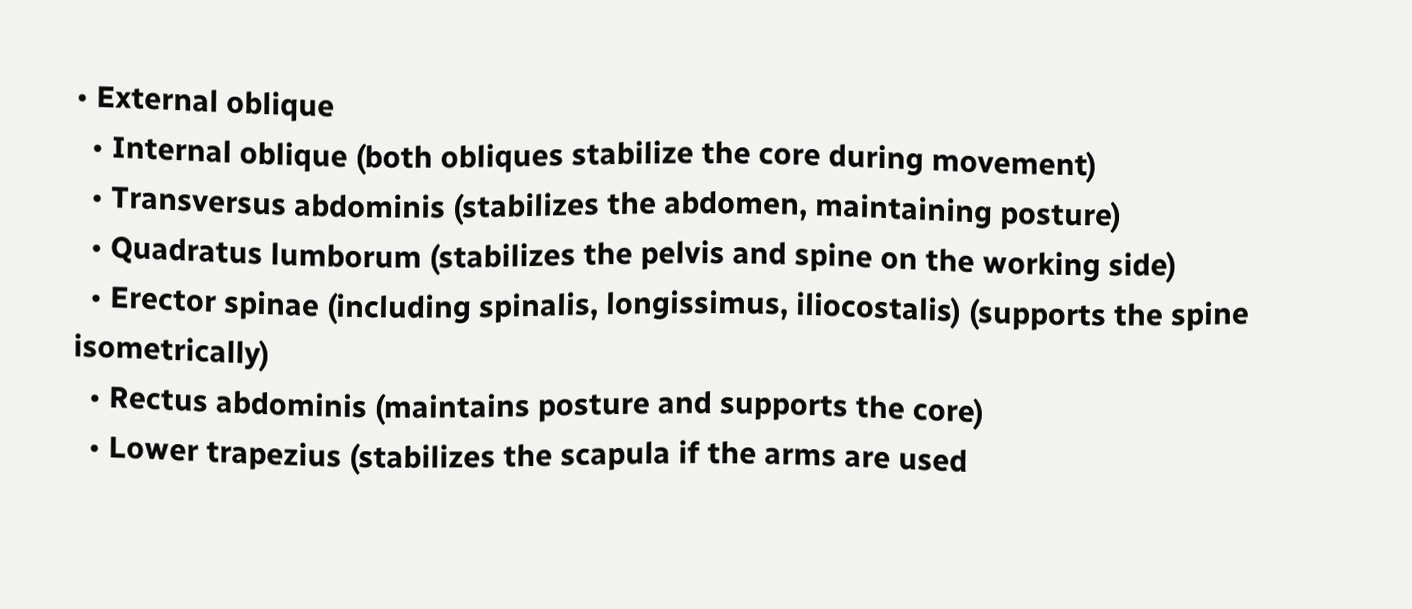• External oblique
  • Internal oblique (both obliques stabilize the core during movement)
  • Transversus abdominis (stabilizes the abdomen, maintaining posture)
  • Quadratus lumborum (stabilizes the pelvis and spine on the working side)
  • Erector spinae (including spinalis, longissimus, iliocostalis) (supports the spine isometrically)
  • Rectus abdominis (maintains posture and supports the core)
  • Lower trapezius (stabilizes the scapula if the arms are used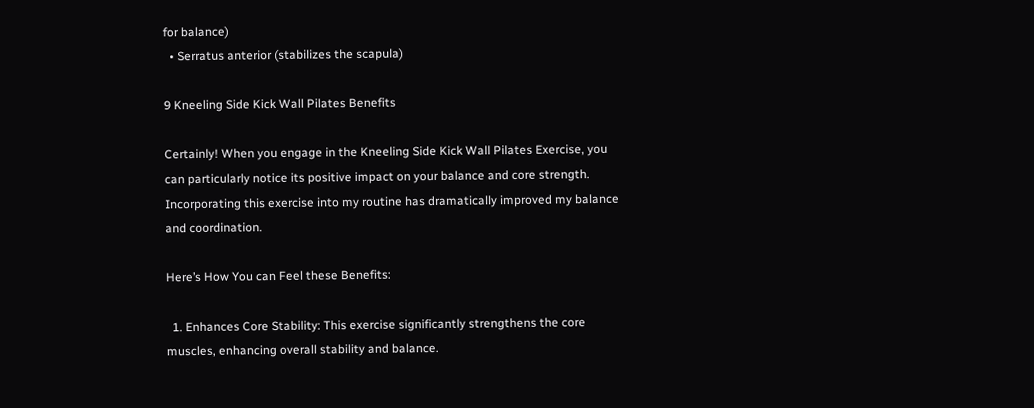for balance)
  • Serratus anterior (stabilizes the scapula)

9 Kneeling Side Kick Wall Pilates Benefits

Certainly! When you engage in the Kneeling Side Kick Wall Pilates Exercise, you can particularly notice its positive impact on your balance and core strength. Incorporating this exercise into my routine has dramatically improved my balance and coordination.

Here’s How You can Feel these Benefits:

  1. Enhances Core Stability: This exercise significantly strengthens the core muscles, enhancing overall stability and balance.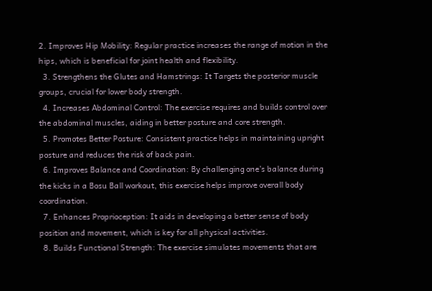2. Improves Hip Mobility: Regular practice increases the range of motion in the hips, which is beneficial for joint health and flexibility.
  3. Strengthens the Glutes and Hamstrings: It Targets the posterior muscle groups, crucial for lower body strength.
  4. Increases Abdominal Control: The exercise requires and builds control over the abdominal muscles, aiding in better posture and core strength.
  5. Promotes Better Posture: Consistent practice helps in maintaining upright posture and reduces the risk of back pain.
  6. Improves Balance and Coordination: By challenging one’s balance during the kicks in a Bosu Ball workout, this exercise helps improve overall body coordination.
  7. Enhances Proprioception: It aids in developing a better sense of body position and movement, which is key for all physical activities.
  8. Builds Functional Strength: The exercise simulates movements that are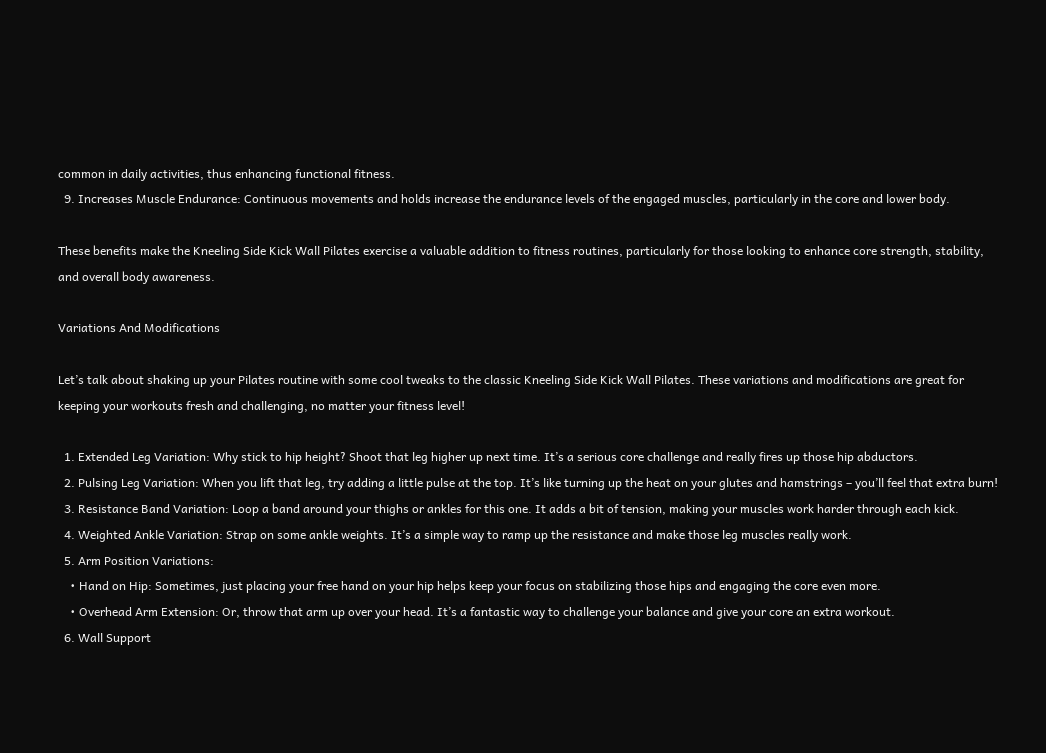common in daily activities, thus enhancing functional fitness.
  9. Increases Muscle Endurance: Continuous movements and holds increase the endurance levels of the engaged muscles, particularly in the core and lower body.

These benefits make the Kneeling Side Kick Wall Pilates exercise a valuable addition to fitness routines, particularly for those looking to enhance core strength, stability, and overall body awareness.

Variations And Modifications

Let’s talk about shaking up your Pilates routine with some cool tweaks to the classic Kneeling Side Kick Wall Pilates. These variations and modifications are great for keeping your workouts fresh and challenging, no matter your fitness level!

  1. Extended Leg Variation: Why stick to hip height? Shoot that leg higher up next time. It’s a serious core challenge and really fires up those hip abductors.
  2. Pulsing Leg Variation: When you lift that leg, try adding a little pulse at the top. It’s like turning up the heat on your glutes and hamstrings – you’ll feel that extra burn!
  3. Resistance Band Variation: Loop a band around your thighs or ankles for this one. It adds a bit of tension, making your muscles work harder through each kick.
  4. Weighted Ankle Variation: Strap on some ankle weights. It’s a simple way to ramp up the resistance and make those leg muscles really work.
  5. Arm Position Variations:
    • Hand on Hip: Sometimes, just placing your free hand on your hip helps keep your focus on stabilizing those hips and engaging the core even more.
    • Overhead Arm Extension: Or, throw that arm up over your head. It’s a fantastic way to challenge your balance and give your core an extra workout.
  6. Wall Support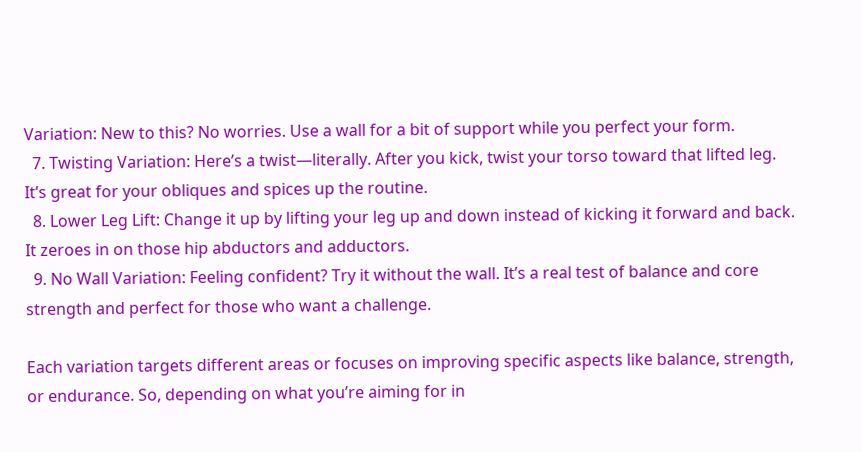Variation: New to this? No worries. Use a wall for a bit of support while you perfect your form.
  7. Twisting Variation: Here’s a twist—literally. After you kick, twist your torso toward that lifted leg. It’s great for your obliques and spices up the routine.
  8. Lower Leg Lift: Change it up by lifting your leg up and down instead of kicking it forward and back. It zeroes in on those hip abductors and adductors.
  9. No Wall Variation: Feeling confident? Try it without the wall. It’s a real test of balance and core strength and perfect for those who want a challenge.

Each variation targets different areas or focuses on improving specific aspects like balance, strength, or endurance. So, depending on what you’re aiming for in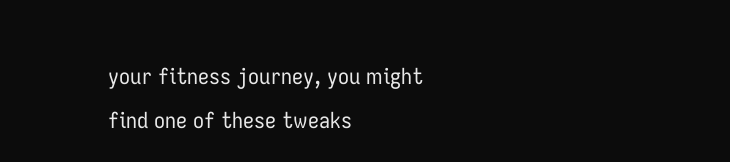your fitness journey, you might find one of these tweaks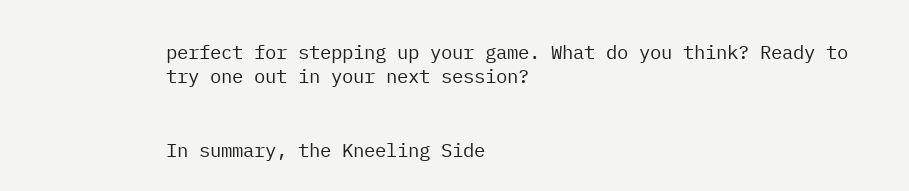perfect for stepping up your game. What do you think? Ready to try one out in your next session?


In summary, the Kneeling Side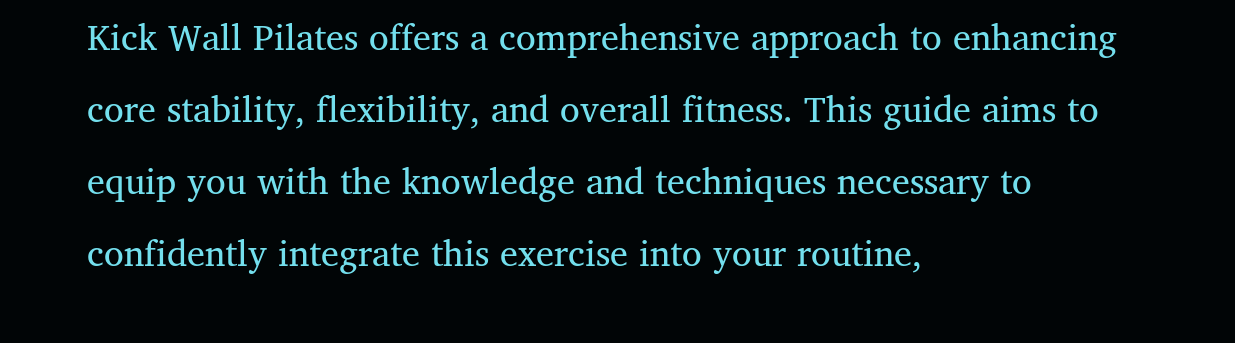Kick Wall Pilates offers a comprehensive approach to enhancing core stability, flexibility, and overall fitness. This guide aims to equip you with the knowledge and techniques necessary to confidently integrate this exercise into your routine,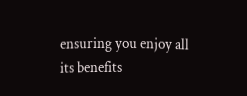ensuring you enjoy all its benefits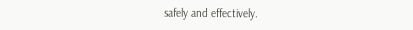safely and effectively.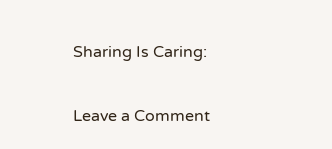Sharing Is Caring:

Leave a Comment